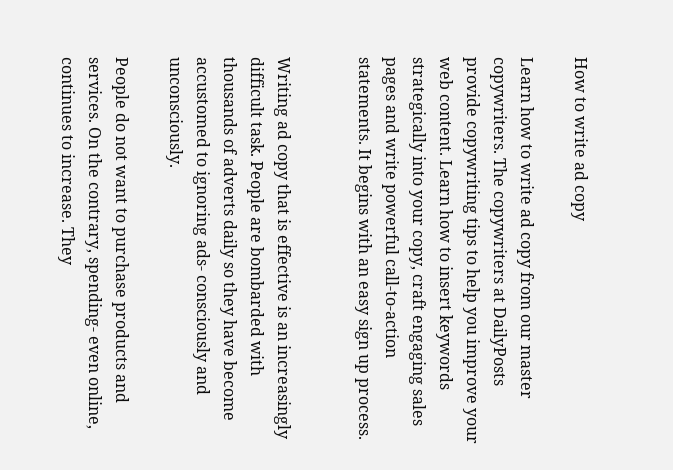How to write ad copy

Learn how to write ad copy from our master copywriters. The copywriters at DailyPosts provide copywriting tips to help you improve your web content. Learn how to insert keywords strategically into your copy, craft engaging sales pages and write powerful call-to-action statements. It begins with an easy sign up process.


Writing ad copy that is effective is an increasingly difficult task. People are bombarded with thousands of adverts daily so they have become accustomed to ignoring ads- consciously and unconsciously.

People do not want to purchase products and services. On the contrary, spending- even online, continues to increase. They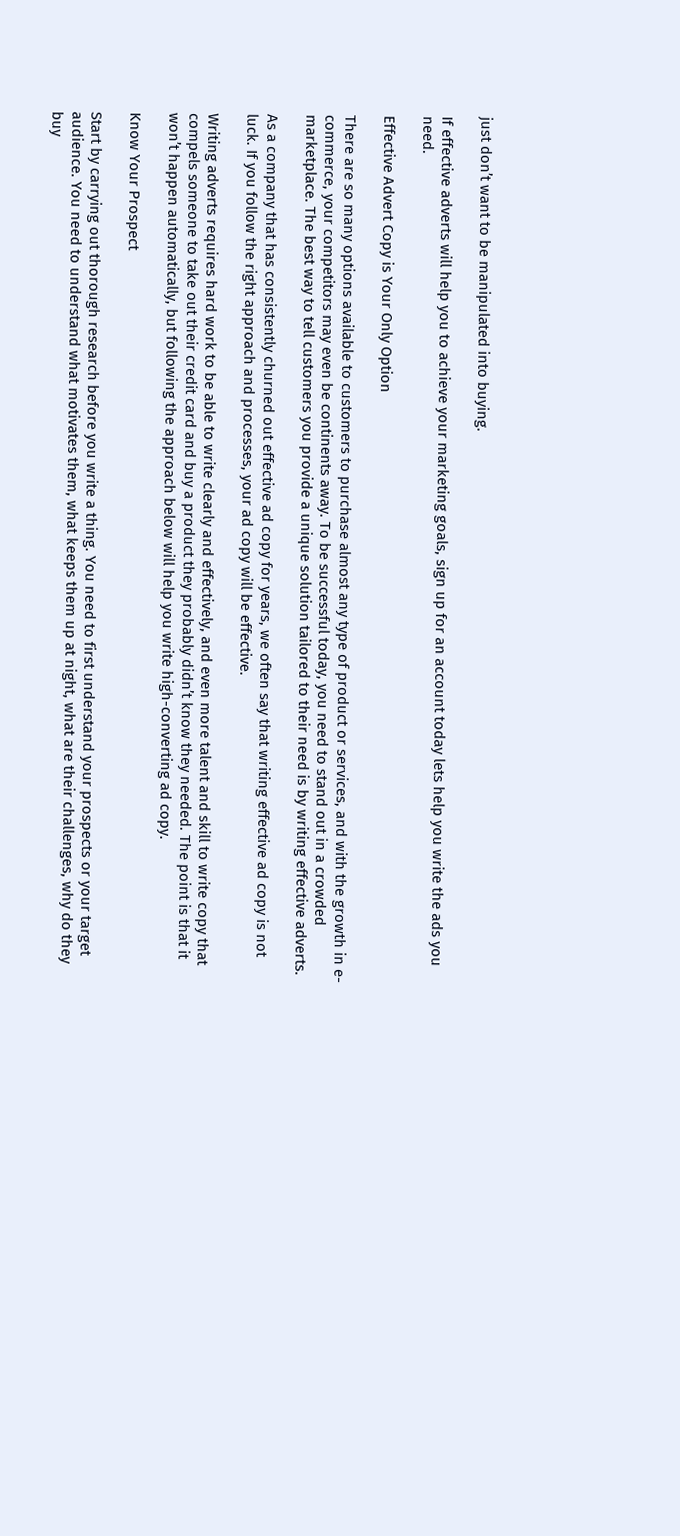just don’t want to be manipulated into buying.

If effective adverts will help you to achieve your marketing goals, sign up for an account today lets help you write the ads you need.

Effective Advert Copy is Your Only Option

There are so many options available to customers to purchase almost any type of product or services, and with the growth in e-commerce, your competitors may even be continents away. To be successful today, you need to stand out in a crowded marketplace. The best way to tell customers you provide a unique solution tailored to their need is by writing effective adverts.

As a company that has consistently churned out effective ad copy for years, we often say that writing effective ad copy is not luck. If you follow the right approach and processes, your ad copy will be effective.

Writing adverts requires hard work to be able to write clearly and effectively, and even more talent and skill to write copy that compels someone to take out their credit card and buy a product they probably didn’t know they needed. The point is that it won’t happen automatically, but following the approach below will help you write high-converting ad copy.

Know Your Prospect

Start by carrying out thorough research before you write a thing. You need to first understand your prospects or your target audience. You need to understand what motivates them, what keeps them up at night, what are their challenges, why do they buy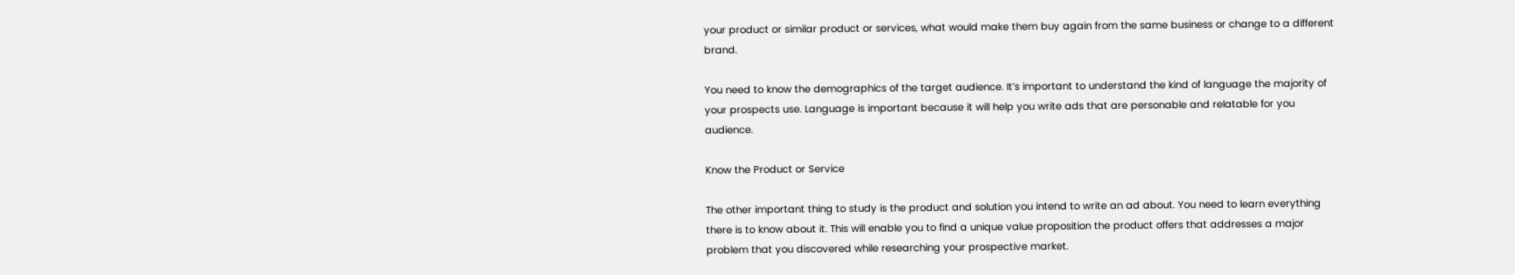your product or similar product or services, what would make them buy again from the same business or change to a different brand.

You need to know the demographics of the target audience. It’s important to understand the kind of language the majority of your prospects use. Language is important because it will help you write ads that are personable and relatable for you audience.

Know the Product or Service

The other important thing to study is the product and solution you intend to write an ad about. You need to learn everything there is to know about it. This will enable you to find a unique value proposition the product offers that addresses a major problem that you discovered while researching your prospective market.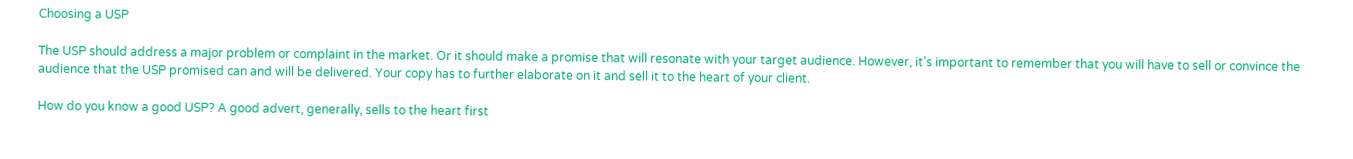Choosing a USP

The USP should address a major problem or complaint in the market. Or it should make a promise that will resonate with your target audience. However, it’s important to remember that you will have to sell or convince the audience that the USP promised can and will be delivered. Your copy has to further elaborate on it and sell it to the heart of your client.

How do you know a good USP? A good advert, generally, sells to the heart first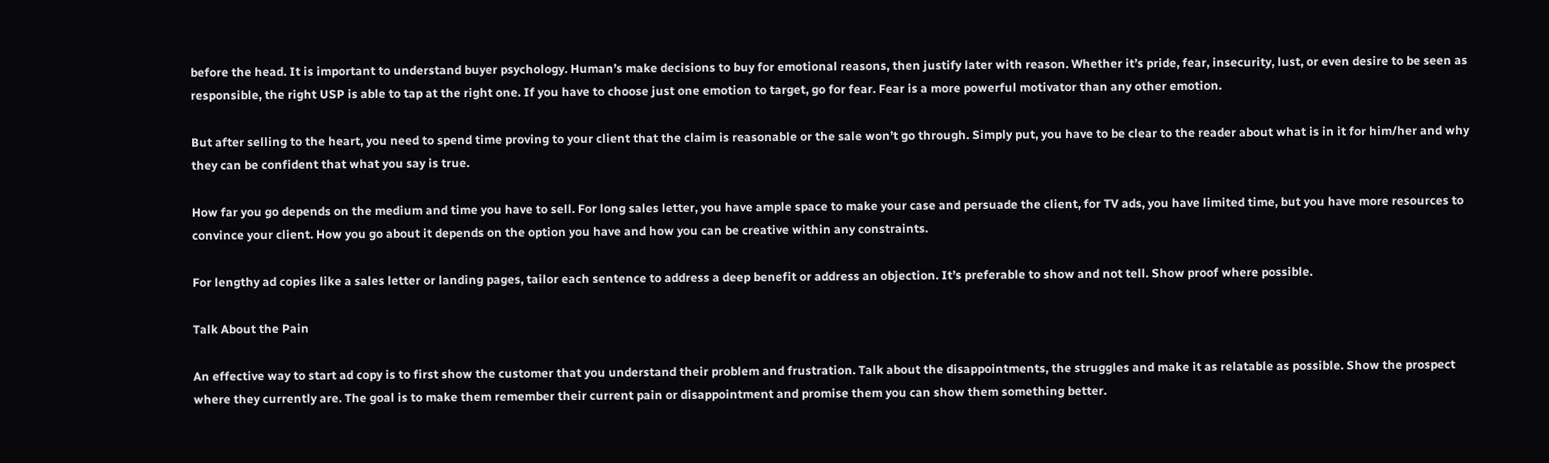before the head. It is important to understand buyer psychology. Human’s make decisions to buy for emotional reasons, then justify later with reason. Whether it’s pride, fear, insecurity, lust, or even desire to be seen as responsible, the right USP is able to tap at the right one. If you have to choose just one emotion to target, go for fear. Fear is a more powerful motivator than any other emotion.

But after selling to the heart, you need to spend time proving to your client that the claim is reasonable or the sale won’t go through. Simply put, you have to be clear to the reader about what is in it for him/her and why they can be confident that what you say is true.

How far you go depends on the medium and time you have to sell. For long sales letter, you have ample space to make your case and persuade the client, for TV ads, you have limited time, but you have more resources to convince your client. How you go about it depends on the option you have and how you can be creative within any constraints.

For lengthy ad copies like a sales letter or landing pages, tailor each sentence to address a deep benefit or address an objection. It’s preferable to show and not tell. Show proof where possible.

Talk About the Pain

An effective way to start ad copy is to first show the customer that you understand their problem and frustration. Talk about the disappointments, the struggles and make it as relatable as possible. Show the prospect where they currently are. The goal is to make them remember their current pain or disappointment and promise them you can show them something better.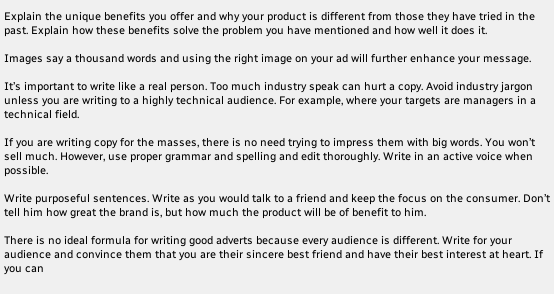Explain the unique benefits you offer and why your product is different from those they have tried in the past. Explain how these benefits solve the problem you have mentioned and how well it does it.

Images say a thousand words and using the right image on your ad will further enhance your message.

It’s important to write like a real person. Too much industry speak can hurt a copy. Avoid industry jargon unless you are writing to a highly technical audience. For example, where your targets are managers in a technical field.

If you are writing copy for the masses, there is no need trying to impress them with big words. You won’t sell much. However, use proper grammar and spelling and edit thoroughly. Write in an active voice when possible.

Write purposeful sentences. Write as you would talk to a friend and keep the focus on the consumer. Don’t tell him how great the brand is, but how much the product will be of benefit to him.

There is no ideal formula for writing good adverts because every audience is different. Write for your audience and convince them that you are their sincere best friend and have their best interest at heart. If you can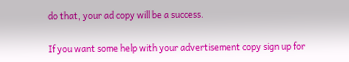do that, your ad copy will be a success.

If you want some help with your advertisement copy sign up for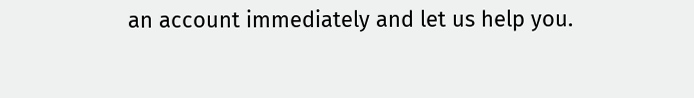an account immediately and let us help you.